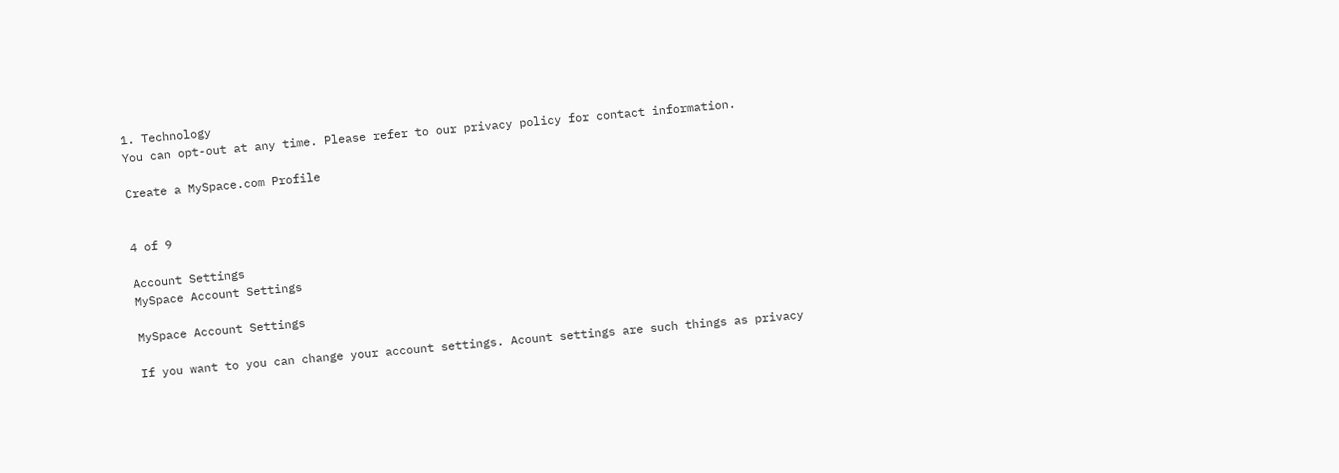1. Technology
You can opt-out at any time. Please refer to our privacy policy for contact information.

Create a MySpace.com Profile


4 of 9

Account Settings
MySpace Account Settings

MySpace Account Settings

If you want to you can change your account settings. Acount settings are such things as privacy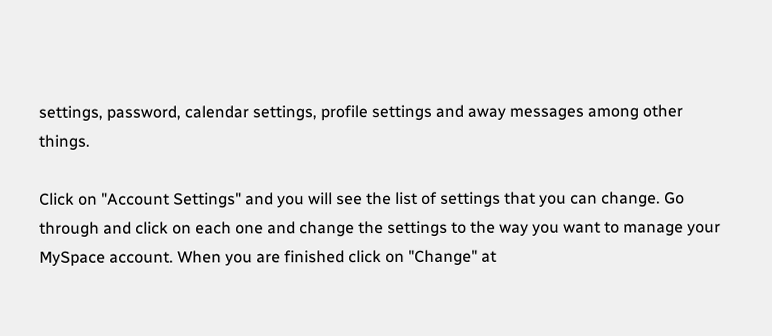settings, password, calendar settings, profile settings and away messages among other things.

Click on "Account Settings" and you will see the list of settings that you can change. Go through and click on each one and change the settings to the way you want to manage your MySpace account. When you are finished click on "Change" at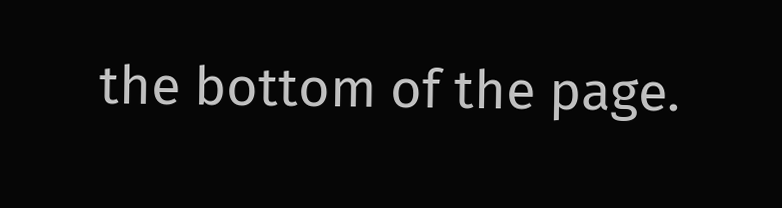the bottom of the page.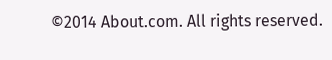©2014 About.com. All rights reserved.